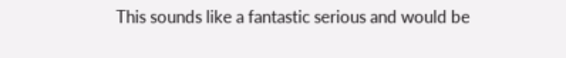This sounds like a fantastic serious and would be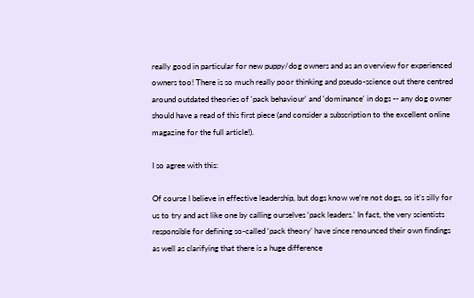really good in particular for new puppy/dog owners and as an overview for experienced owners too! There is so much really poor thinking and pseudo-science out there centred around outdated theories of 'pack behaviour' and 'dominance' in dogs -- any dog owner should have a read of this first piece (and consider a subscription to the excellent online magazine for the full article!).

I so agree with this:

Of course I believe in effective leadership, but dogs know we’re not dogs, so it’s silly for us to try and act like one by calling ourselves ‘pack leaders.’ In fact, the very scientists responsible for defining so-called ‘pack theory’ have since renounced their own findings as well as clarifying that there is a huge difference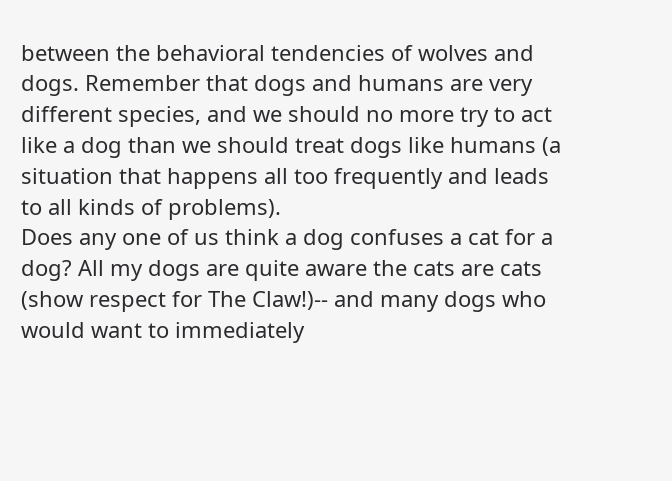between the behavioral tendencies of wolves and dogs. Remember that dogs and humans are very different species, and we should no more try to act like a dog than we should treat dogs like humans (a situation that happens all too frequently and leads to all kinds of problems).
Does any one of us think a dog confuses a cat for a dog? All my dogs are quite aware the cats are cats (show respect for The Claw!)-- and many dogs who would want to immediately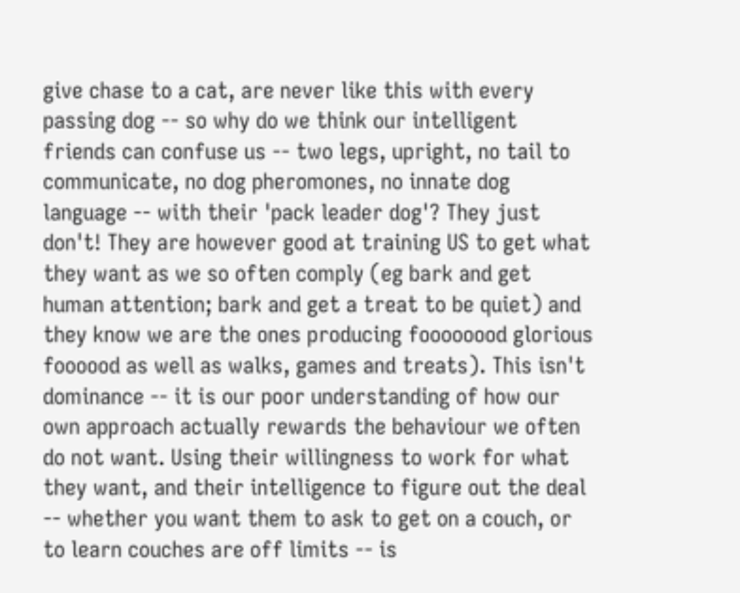give chase to a cat, are never like this with every passing dog -- so why do we think our intelligent friends can confuse us -- two legs, upright, no tail to communicate, no dog pheromones, no innate dog language -- with their 'pack leader dog'? They just don't! They are however good at training US to get what they want as we so often comply (eg bark and get human attention; bark and get a treat to be quiet) and they know we are the ones producing foooooood glorious foooood as well as walks, games and treats). This isn't dominance -- it is our poor understanding of how our own approach actually rewards the behaviour we often do not want. Using their willingness to work for what they want, and their intelligence to figure out the deal -- whether you want them to ask to get on a couch, or to learn couches are off limits -- is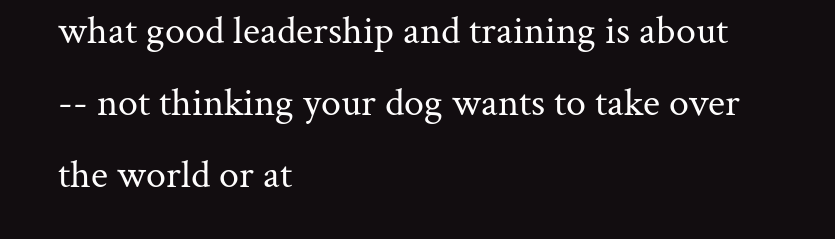what good leadership and training is about -- not thinking your dog wants to take over the world or at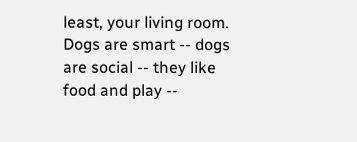least, your living room. Dogs are smart -- dogs are social -- they like food and play --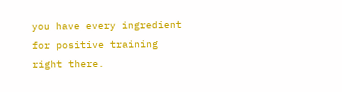you have every ingredient for positive training right there.